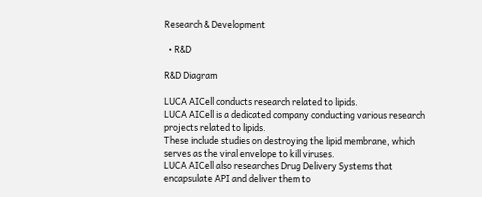Research & Development

  • R&D

R&D Diagram

LUCA AICell conducts research related to lipids.
LUCA AICell is a dedicated company conducting various research projects related to lipids.
These include studies on destroying the lipid membrane, which serves as the viral envelope to kill viruses.
LUCA AICell also researches Drug Delivery Systems that encapsulate API and deliver them to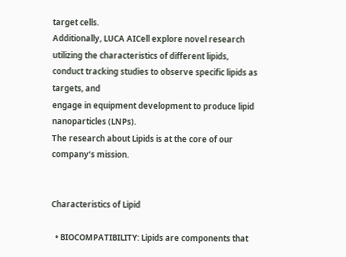target cells.
Additionally, LUCA AICell explore novel research utilizing the characteristics of different lipids,
conduct tracking studies to observe specific lipids as targets, and
engage in equipment development to produce lipid nanoparticles (LNPs).
The research about Lipids is at the core of our company’s mission.


Characteristics of Lipid

  • BIOCOMPATIBILITY: Lipids are components that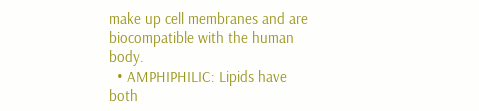make up cell membranes and are biocompatible with the human body.
  • AMPHIPHILIC: Lipids have both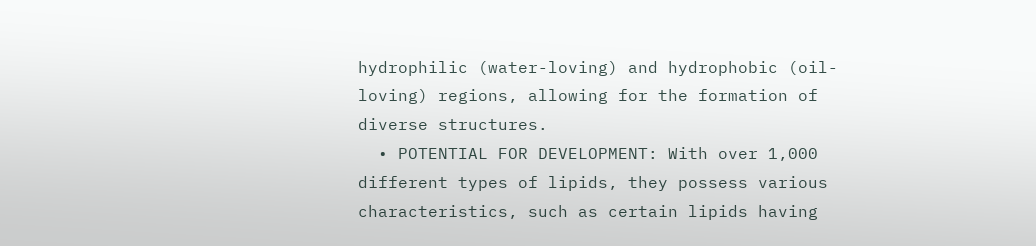hydrophilic (water-loving) and hydrophobic (oil-loving) regions, allowing for the formation of diverse structures.
  • POTENTIAL FOR DEVELOPMENT: With over 1,000 different types of lipids, they possess various characteristics, such as certain lipids having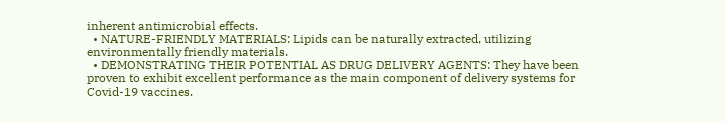inherent antimicrobial effects.
  • NATURE-FRIENDLY MATERIALS: Lipids can be naturally extracted, utilizing environmentally friendly materials.
  • DEMONSTRATING THEIR POTENTIAL AS DRUG DELIVERY AGENTS: They have been proven to exhibit excellent performance as the main component of delivery systems for Covid-19 vaccines.